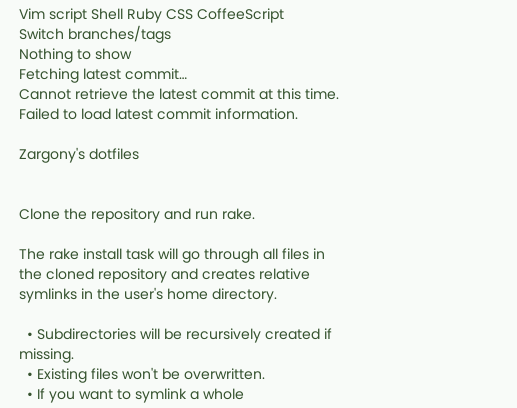Vim script Shell Ruby CSS CoffeeScript
Switch branches/tags
Nothing to show
Fetching latest commit…
Cannot retrieve the latest commit at this time.
Failed to load latest commit information.

Zargony's dotfiles


Clone the repository and run rake.

The rake install task will go through all files in the cloned repository and creates relative symlinks in the user's home directory.

  • Subdirectories will be recursively created if missing.
  • Existing files won't be overwritten.
  • If you want to symlink a whole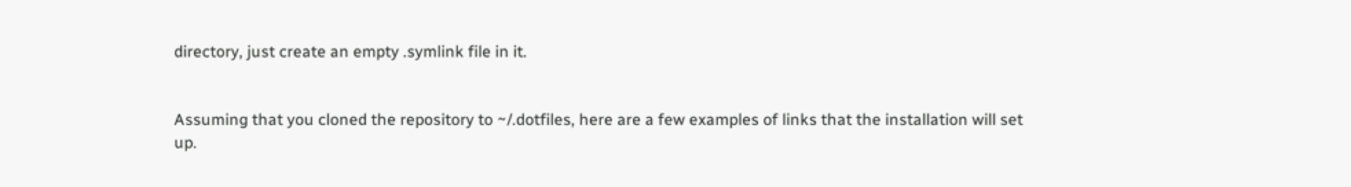directory, just create an empty .symlink file in it.


Assuming that you cloned the repository to ~/.dotfiles, here are a few examples of links that the installation will set up.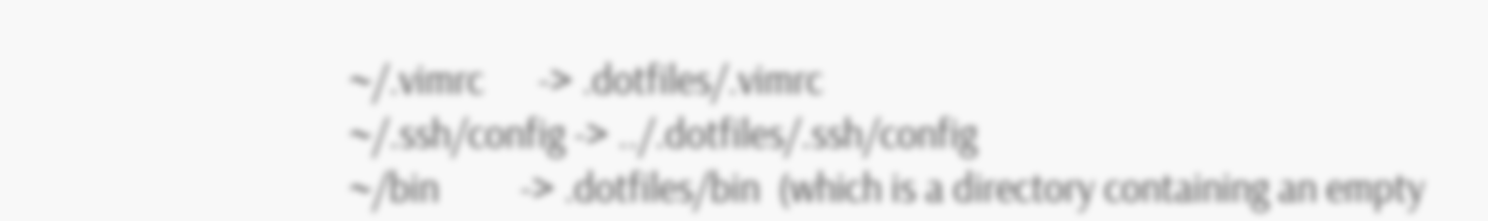~/.vimrc      -> .dotfiles/.vimrc
~/.ssh/config -> ../.dotfiles/.ssh/config
~/bin         -> .dotfiles/bin  (which is a directory containing an empty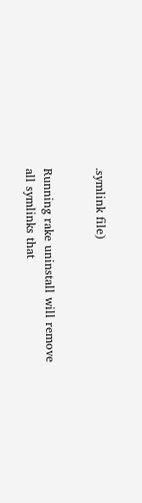.symlink file)


Running rake uninstall will remove all symlinks that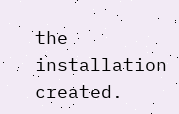the installation created.